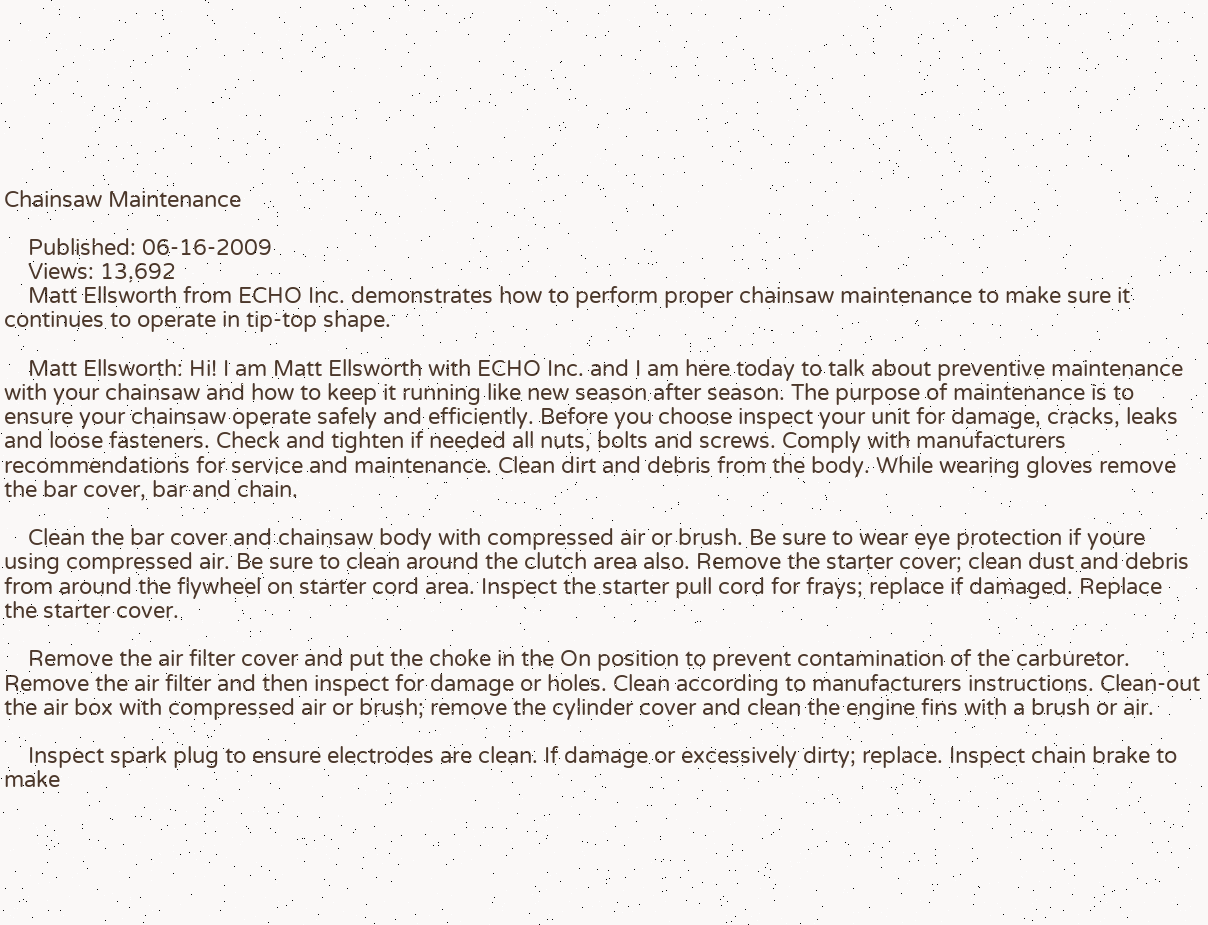Chainsaw Maintenance

    Published: 06-16-2009
    Views: 13,692
    Matt Ellsworth from ECHO Inc. demonstrates how to perform proper chainsaw maintenance to make sure it continues to operate in tip-top shape.

    Matt Ellsworth: Hi! I am Matt Ellsworth with ECHO Inc. and I am here today to talk about preventive maintenance with your chainsaw and how to keep it running like new season after season. The purpose of maintenance is to ensure your chainsaw operate safely and efficiently. Before you choose inspect your unit for damage, cracks, leaks and loose fasteners. Check and tighten if needed all nuts, bolts and screws. Comply with manufacturers recommendations for service and maintenance. Clean dirt and debris from the body. While wearing gloves remove the bar cover, bar and chain.

    Clean the bar cover and chainsaw body with compressed air or brush. Be sure to wear eye protection if youre using compressed air. Be sure to clean around the clutch area also. Remove the starter cover; clean dust and debris from around the flywheel on starter cord area. Inspect the starter pull cord for frays; replace if damaged. Replace the starter cover.

    Remove the air filter cover and put the choke in the On position to prevent contamination of the carburetor. Remove the air filter and then inspect for damage or holes. Clean according to manufacturers instructions. Clean-out the air box with compressed air or brush; remove the cylinder cover and clean the engine fins with a brush or air.

    Inspect spark plug to ensure electrodes are clean. If damage or excessively dirty; replace. Inspect chain brake to make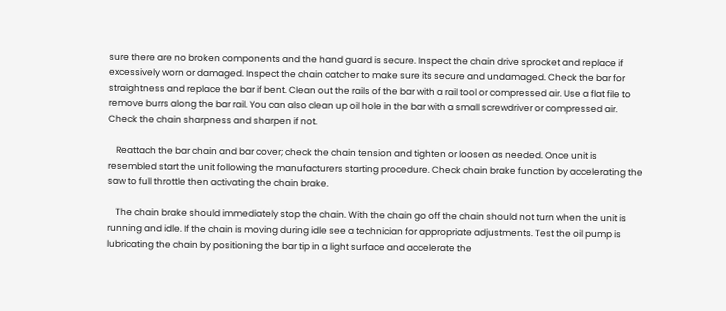sure there are no broken components and the hand guard is secure. Inspect the chain drive sprocket and replace if excessively worn or damaged. Inspect the chain catcher to make sure its secure and undamaged. Check the bar for straightness and replace the bar if bent. Clean out the rails of the bar with a rail tool or compressed air. Use a flat file to remove burrs along the bar rail. You can also clean up oil hole in the bar with a small screwdriver or compressed air. Check the chain sharpness and sharpen if not.

    Reattach the bar chain and bar cover; check the chain tension and tighten or loosen as needed. Once unit is resembled start the unit following the manufacturers starting procedure. Check chain brake function by accelerating the saw to full throttle then activating the chain brake.

    The chain brake should immediately stop the chain. With the chain go off the chain should not turn when the unit is running and idle. If the chain is moving during idle see a technician for appropriate adjustments. Test the oil pump is lubricating the chain by positioning the bar tip in a light surface and accelerate the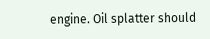engine. Oil splatter should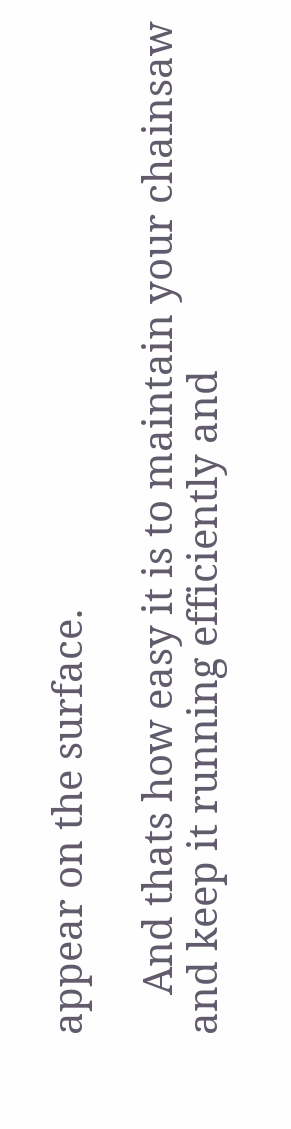appear on the surface.

    And thats how easy it is to maintain your chainsaw and keep it running efficiently and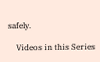safely.

    Videos in this Series